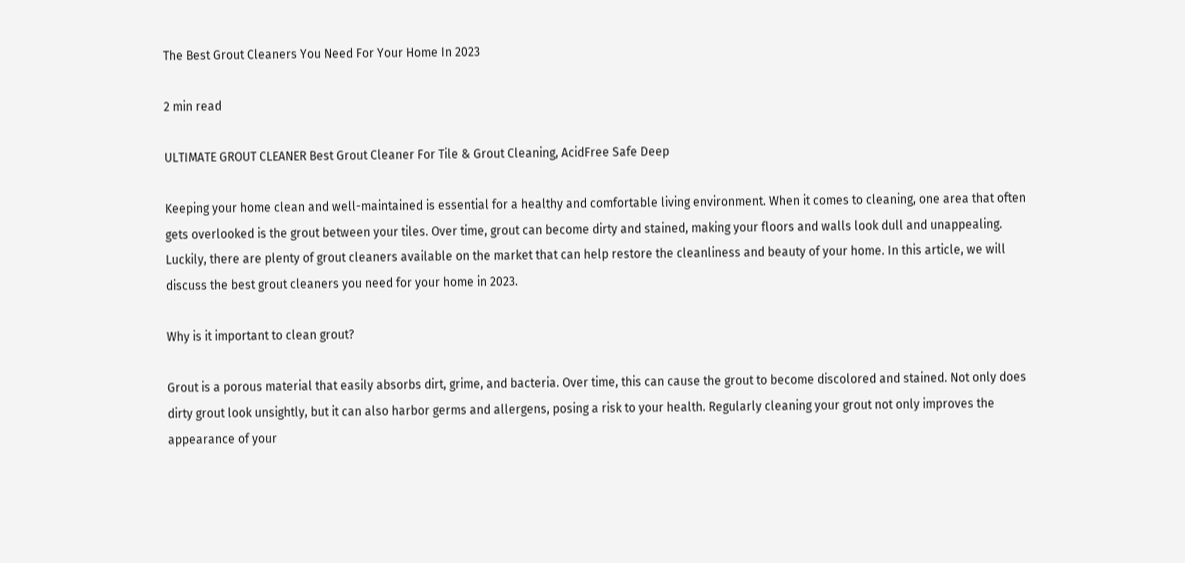The Best Grout Cleaners You Need For Your Home In 2023

2 min read

ULTIMATE GROUT CLEANER Best Grout Cleaner For Tile & Grout Cleaning, AcidFree Safe Deep

Keeping your home clean and well-maintained is essential for a healthy and comfortable living environment. When it comes to cleaning, one area that often gets overlooked is the grout between your tiles. Over time, grout can become dirty and stained, making your floors and walls look dull and unappealing. Luckily, there are plenty of grout cleaners available on the market that can help restore the cleanliness and beauty of your home. In this article, we will discuss the best grout cleaners you need for your home in 2023.

Why is it important to clean grout?

Grout is a porous material that easily absorbs dirt, grime, and bacteria. Over time, this can cause the grout to become discolored and stained. Not only does dirty grout look unsightly, but it can also harbor germs and allergens, posing a risk to your health. Regularly cleaning your grout not only improves the appearance of your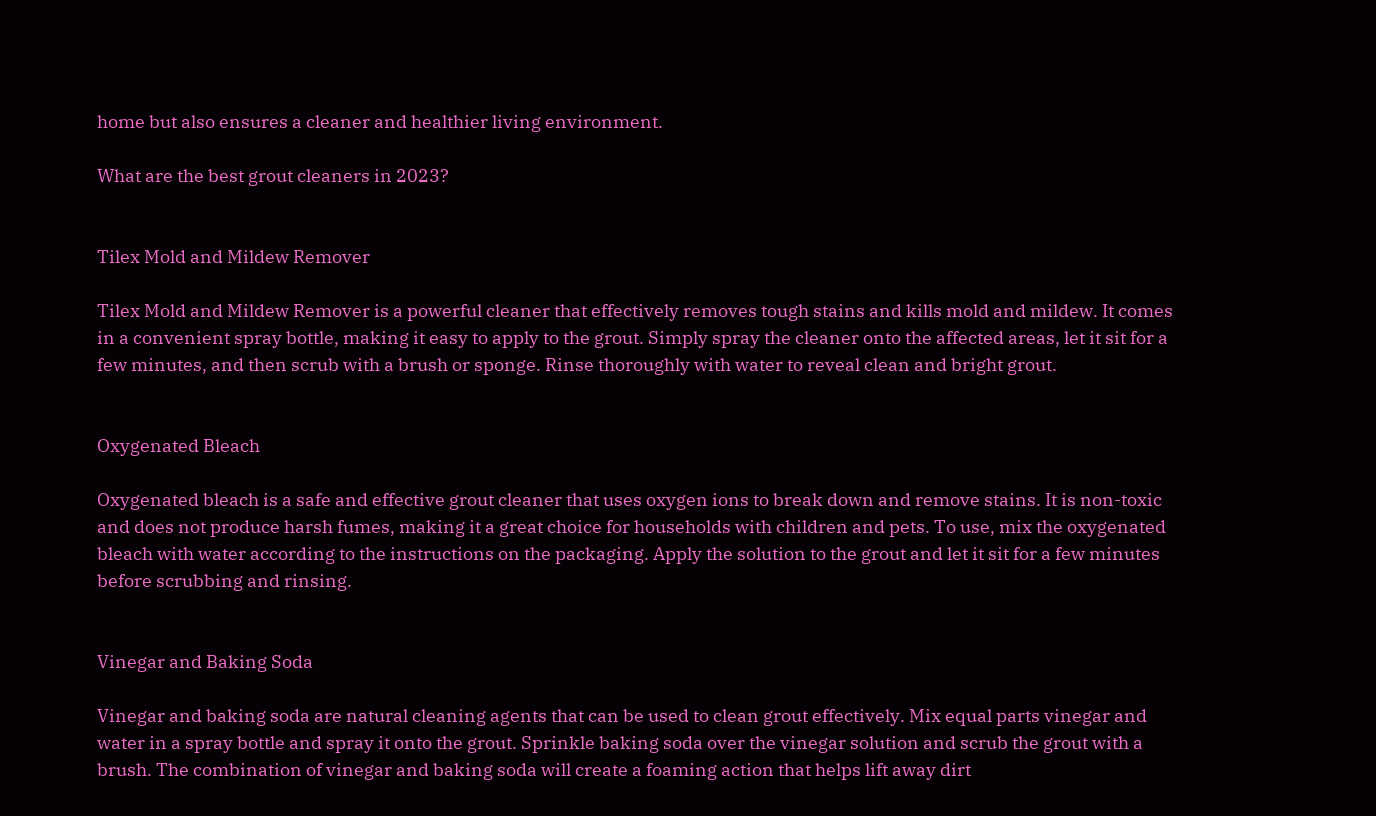home but also ensures a cleaner and healthier living environment.

What are the best grout cleaners in 2023?


Tilex Mold and Mildew Remover

Tilex Mold and Mildew Remover is a powerful cleaner that effectively removes tough stains and kills mold and mildew. It comes in a convenient spray bottle, making it easy to apply to the grout. Simply spray the cleaner onto the affected areas, let it sit for a few minutes, and then scrub with a brush or sponge. Rinse thoroughly with water to reveal clean and bright grout.


Oxygenated Bleach

Oxygenated bleach is a safe and effective grout cleaner that uses oxygen ions to break down and remove stains. It is non-toxic and does not produce harsh fumes, making it a great choice for households with children and pets. To use, mix the oxygenated bleach with water according to the instructions on the packaging. Apply the solution to the grout and let it sit for a few minutes before scrubbing and rinsing.


Vinegar and Baking Soda

Vinegar and baking soda are natural cleaning agents that can be used to clean grout effectively. Mix equal parts vinegar and water in a spray bottle and spray it onto the grout. Sprinkle baking soda over the vinegar solution and scrub the grout with a brush. The combination of vinegar and baking soda will create a foaming action that helps lift away dirt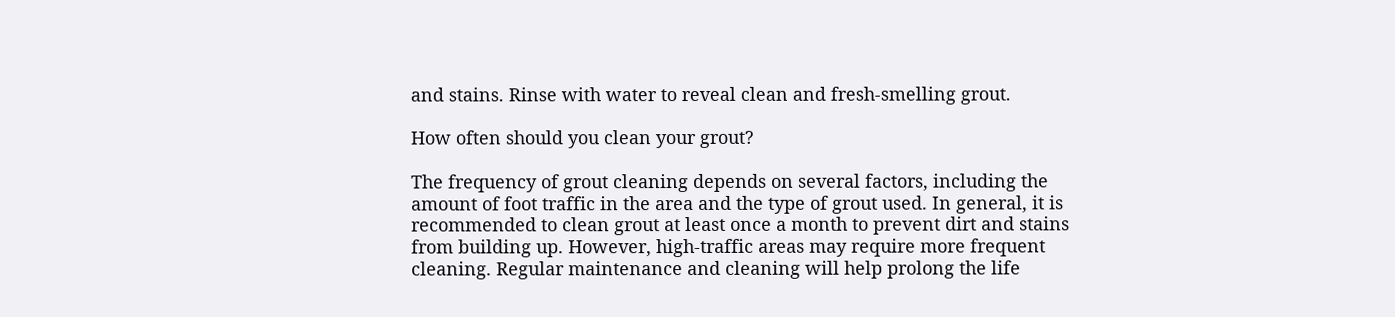and stains. Rinse with water to reveal clean and fresh-smelling grout.

How often should you clean your grout?

The frequency of grout cleaning depends on several factors, including the amount of foot traffic in the area and the type of grout used. In general, it is recommended to clean grout at least once a month to prevent dirt and stains from building up. However, high-traffic areas may require more frequent cleaning. Regular maintenance and cleaning will help prolong the life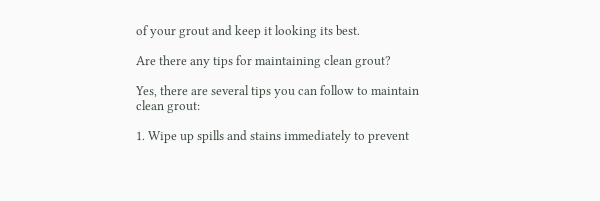of your grout and keep it looking its best.

Are there any tips for maintaining clean grout?

Yes, there are several tips you can follow to maintain clean grout:

1. Wipe up spills and stains immediately to prevent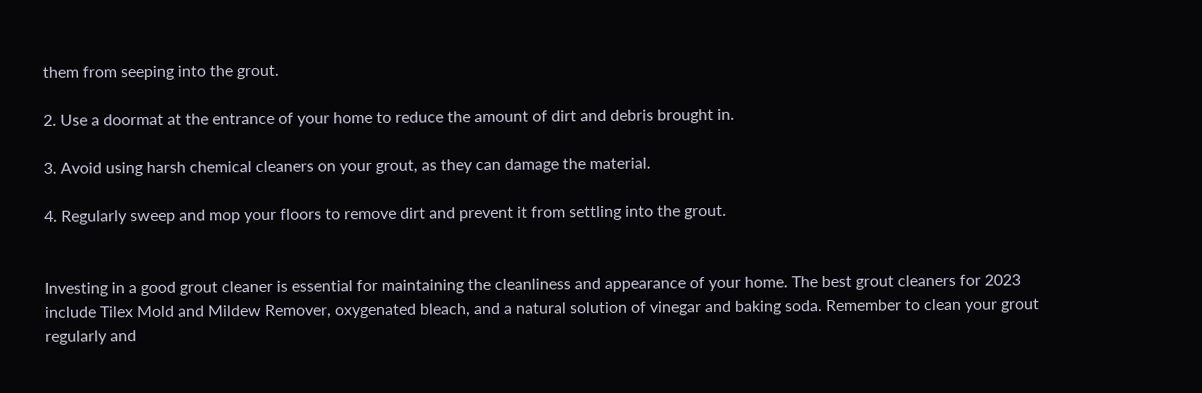them from seeping into the grout.

2. Use a doormat at the entrance of your home to reduce the amount of dirt and debris brought in.

3. Avoid using harsh chemical cleaners on your grout, as they can damage the material.

4. Regularly sweep and mop your floors to remove dirt and prevent it from settling into the grout.


Investing in a good grout cleaner is essential for maintaining the cleanliness and appearance of your home. The best grout cleaners for 2023 include Tilex Mold and Mildew Remover, oxygenated bleach, and a natural solution of vinegar and baking soda. Remember to clean your grout regularly and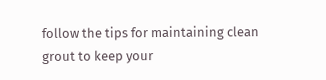follow the tips for maintaining clean grout to keep your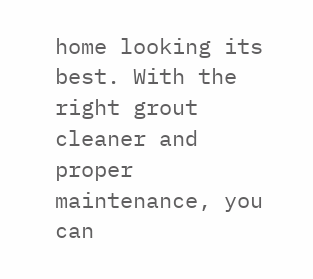home looking its best. With the right grout cleaner and proper maintenance, you can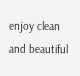enjoy clean and beautiful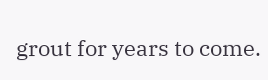grout for years to come.